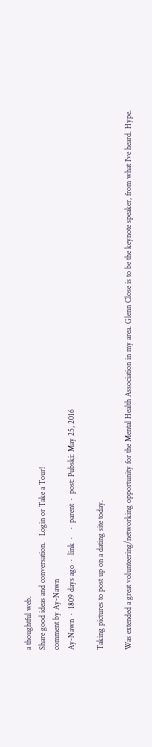a thoughtful web.
Share good ideas and conversation.   Login or Take a Tour!
comment by Ay-Nawn
Ay-Nawn  ·  1809 days ago  ·  link  ·    ·  parent  ·  post: Pubski: May 25, 2016

Taking pictures to post up on a dating site today.

Was extended a great volunteering/networking opportunity for the Mental Health Association in my area. Glenn Close is to be the keynote speaker, from what I've heard. Hype.